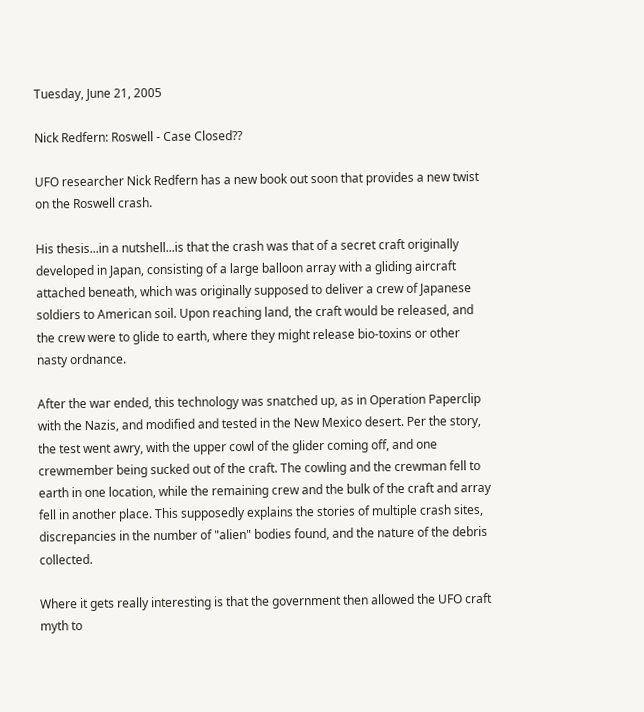Tuesday, June 21, 2005

Nick Redfern: Roswell - Case Closed??

UFO researcher Nick Redfern has a new book out soon that provides a new twist on the Roswell crash.

His thesis...in a nutshell...is that the crash was that of a secret craft originally developed in Japan, consisting of a large balloon array with a gliding aircraft attached beneath, which was originally supposed to deliver a crew of Japanese soldiers to American soil. Upon reaching land, the craft would be released, and the crew were to glide to earth, where they might release bio-toxins or other nasty ordnance.

After the war ended, this technology was snatched up, as in Operation Paperclip with the Nazis, and modified and tested in the New Mexico desert. Per the story, the test went awry, with the upper cowl of the glider coming off, and one crewmember being sucked out of the craft. The cowling and the crewman fell to earth in one location, while the remaining crew and the bulk of the craft and array fell in another place. This supposedly explains the stories of multiple crash sites, discrepancies in the number of "alien" bodies found, and the nature of the debris collected.

Where it gets really interesting is that the government then allowed the UFO craft myth to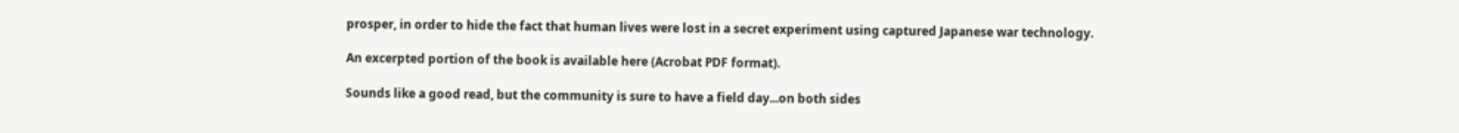prosper, in order to hide the fact that human lives were lost in a secret experiment using captured Japanese war technology.

An excerpted portion of the book is available here (Acrobat PDF format).

Sounds like a good read, but the community is sure to have a field day...on both sides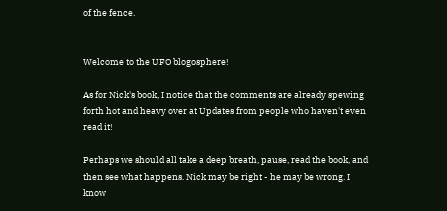of the fence.


Welcome to the UFO blogosphere!

As for Nick's book, I notice that the comments are already spewing forth hot and heavy over at Updates from people who haven't even read it!

Perhaps we should all take a deep breath, pause, read the book, and then see what happens. Nick may be right - he may be wrong. I know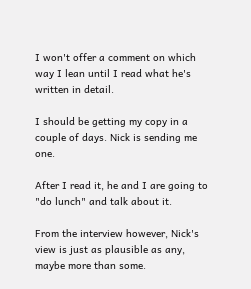I won't offer a comment on which way I lean until I read what he's written in detail.

I should be getting my copy in a couple of days. Nick is sending me one.

After I read it, he and I are going to "do lunch" and talk about it.

From the interview however, Nick's view is just as plausible as any, maybe more than some.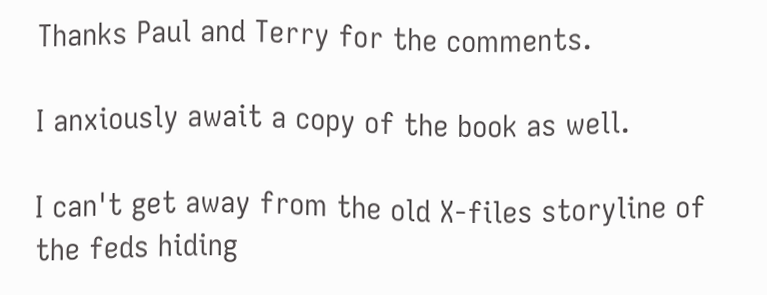Thanks Paul and Terry for the comments.

I anxiously await a copy of the book as well.

I can't get away from the old X-files storyline of the feds hiding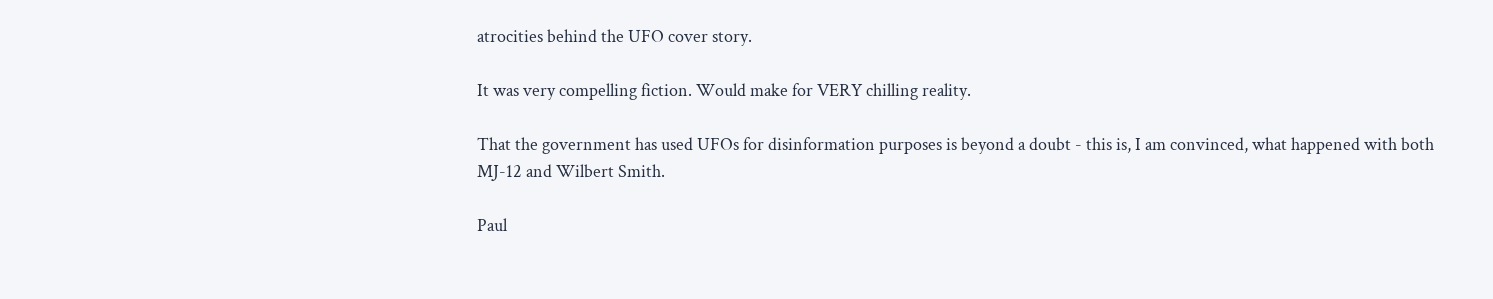atrocities behind the UFO cover story.

It was very compelling fiction. Would make for VERY chilling reality.

That the government has used UFOs for disinformation purposes is beyond a doubt - this is, I am convinced, what happened with both MJ-12 and Wilbert Smith.

Paul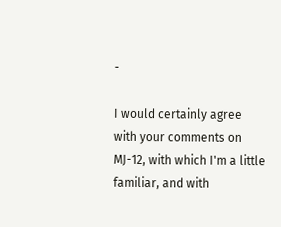-

I would certainly agree with your comments on MJ-12, with which I'm a little familiar, and with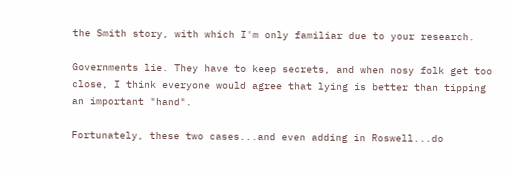the Smith story, with which I'm only familiar due to your research.

Governments lie. They have to keep secrets, and when nosy folk get too close, I think everyone would agree that lying is better than tipping an important "hand".

Fortunately, these two cases...and even adding in Roswell...do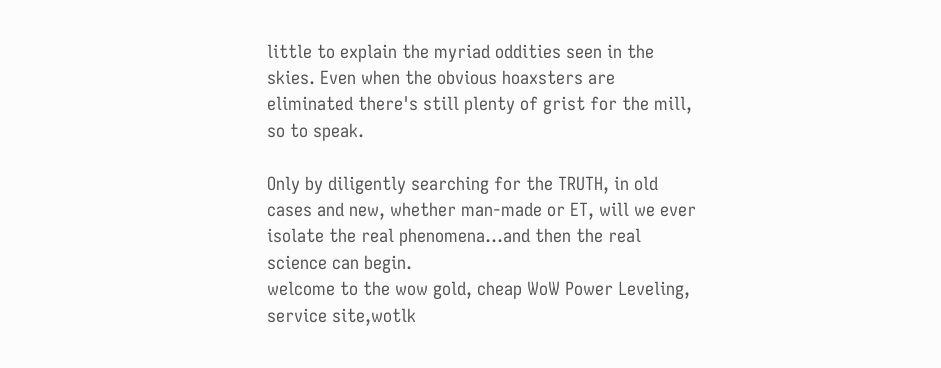little to explain the myriad oddities seen in the skies. Even when the obvious hoaxsters are eliminated there's still plenty of grist for the mill, so to speak.

Only by diligently searching for the TRUTH, in old cases and new, whether man-made or ET, will we ever isolate the real phenomena...and then the real science can begin.
welcome to the wow gold, cheap WoW Power Leveling, service site,wotlk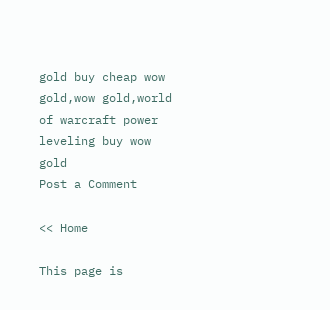gold buy cheap wow gold,wow gold,world of warcraft power leveling buy wow gold
Post a Comment

<< Home

This page is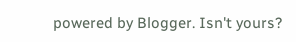powered by Blogger. Isn't yours?